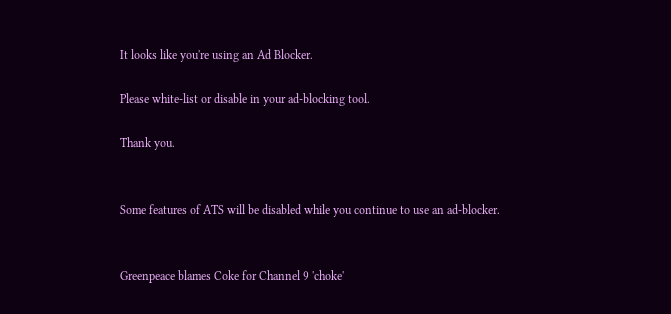It looks like you're using an Ad Blocker.

Please white-list or disable in your ad-blocking tool.

Thank you.


Some features of ATS will be disabled while you continue to use an ad-blocker.


Greenpeace blames Coke for Channel 9 'choke'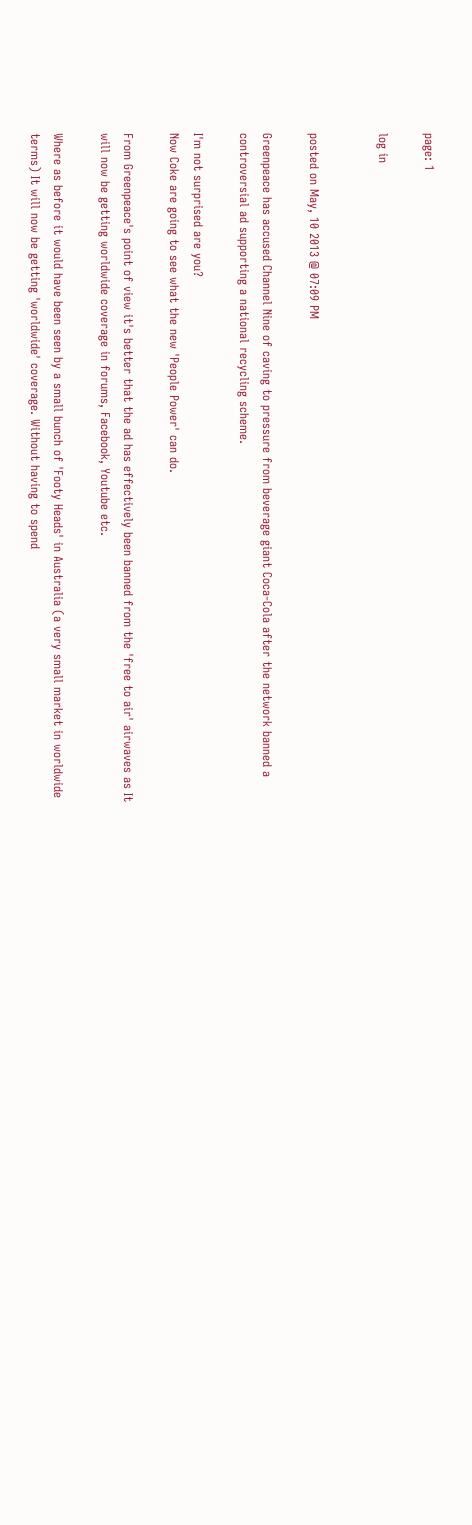page: 1

log in


posted on May, 10 2013 @ 07:09 PM

Greenpeace has accused Channel Nine of caving to pressure from beverage giant Coca-Cola after the network banned a controversial ad supporting a national recycling scheme.

I'm not surprised are you?
Now Coke are going to see what the new 'People Power' can do.

From Greenpeace's point of view it's better that the ad has effectively been banned from the 'free to air' airwaves as It will now be getting worldwide coverage in forums, Facebook, Youtube etc.

Where as before it would have been seen by a small bunch of 'Footy Heads' in Australia (a very small market in worldwide terms) It will now be getting 'worldwide' coverage. Without having to spend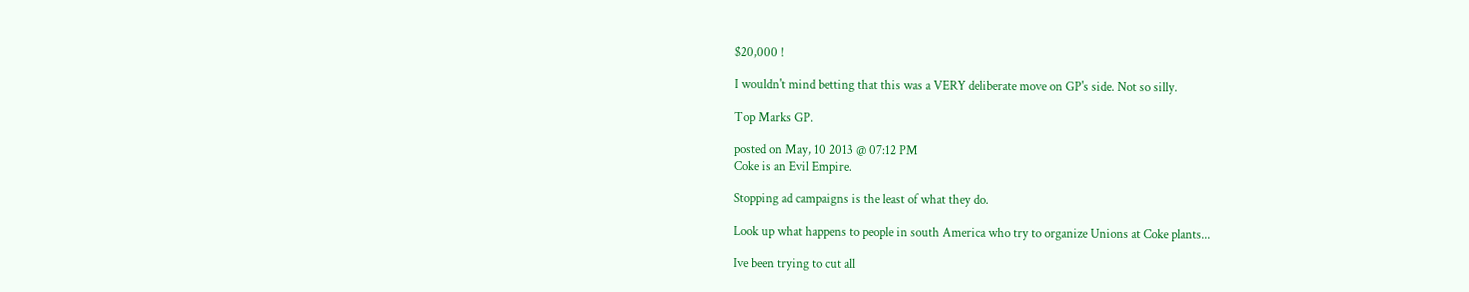$20,000 !

I wouldn't mind betting that this was a VERY deliberate move on GP's side. Not so silly.

Top Marks GP.

posted on May, 10 2013 @ 07:12 PM
Coke is an Evil Empire.

Stopping ad campaigns is the least of what they do.

Look up what happens to people in south America who try to organize Unions at Coke plants...

Ive been trying to cut all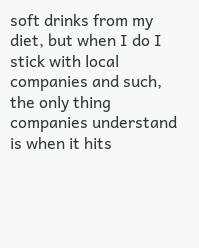soft drinks from my diet, but when I do I stick with local companies and such, the only thing companies understand is when it hits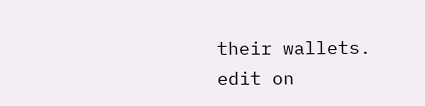their wallets.
edit on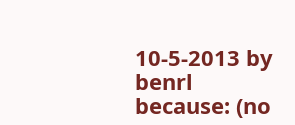10-5-2013 by benrl because: (no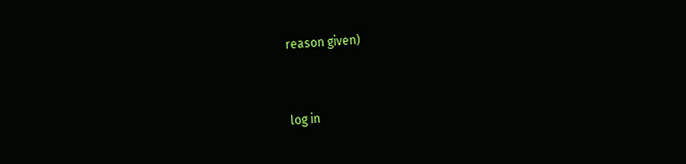reason given)


log in